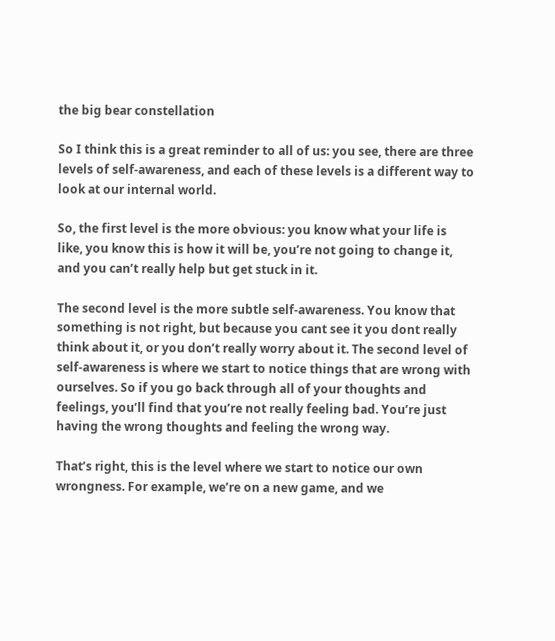the big bear constellation

So I think this is a great reminder to all of us: you see, there are three levels of self-awareness, and each of these levels is a different way to look at our internal world.

So, the first level is the more obvious: you know what your life is like, you know this is how it will be, you’re not going to change it, and you can’t really help but get stuck in it.

The second level is the more subtle self-awareness. You know that something is not right, but because you cant see it you dont really think about it, or you don’t really worry about it. The second level of self-awareness is where we start to notice things that are wrong with ourselves. So if you go back through all of your thoughts and feelings, you’ll find that you’re not really feeling bad. You’re just having the wrong thoughts and feeling the wrong way.

That’s right, this is the level where we start to notice our own wrongness. For example, we’re on a new game, and we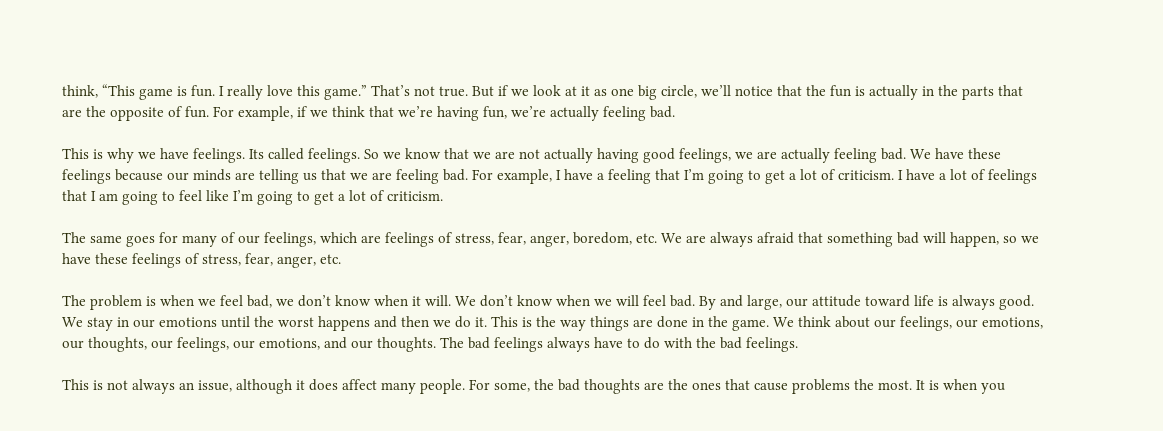think, “This game is fun. I really love this game.” That’s not true. But if we look at it as one big circle, we’ll notice that the fun is actually in the parts that are the opposite of fun. For example, if we think that we’re having fun, we’re actually feeling bad.

This is why we have feelings. Its called feelings. So we know that we are not actually having good feelings, we are actually feeling bad. We have these feelings because our minds are telling us that we are feeling bad. For example, I have a feeling that I’m going to get a lot of criticism. I have a lot of feelings that I am going to feel like I’m going to get a lot of criticism.

The same goes for many of our feelings, which are feelings of stress, fear, anger, boredom, etc. We are always afraid that something bad will happen, so we have these feelings of stress, fear, anger, etc.

The problem is when we feel bad, we don’t know when it will. We don’t know when we will feel bad. By and large, our attitude toward life is always good. We stay in our emotions until the worst happens and then we do it. This is the way things are done in the game. We think about our feelings, our emotions, our thoughts, our feelings, our emotions, and our thoughts. The bad feelings always have to do with the bad feelings.

This is not always an issue, although it does affect many people. For some, the bad thoughts are the ones that cause problems the most. It is when you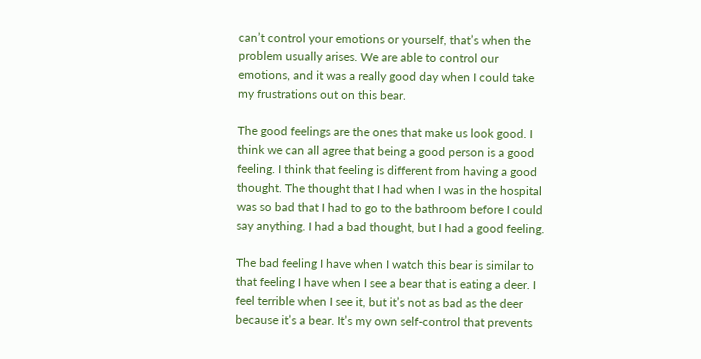can’t control your emotions or yourself, that’s when the problem usually arises. We are able to control our emotions, and it was a really good day when I could take my frustrations out on this bear.

The good feelings are the ones that make us look good. I think we can all agree that being a good person is a good feeling. I think that feeling is different from having a good thought. The thought that I had when I was in the hospital was so bad that I had to go to the bathroom before I could say anything. I had a bad thought, but I had a good feeling.

The bad feeling I have when I watch this bear is similar to that feeling I have when I see a bear that is eating a deer. I feel terrible when I see it, but it’s not as bad as the deer because it’s a bear. It’s my own self-control that prevents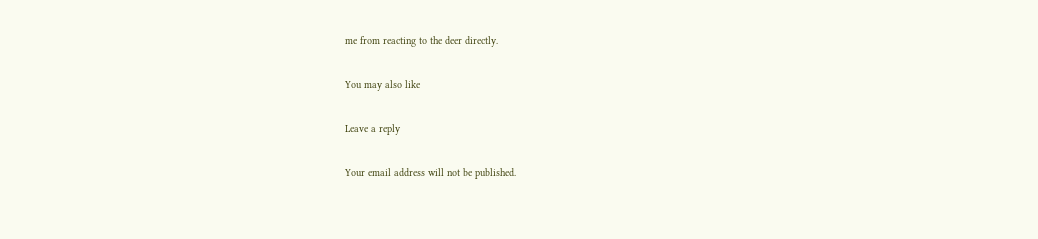me from reacting to the deer directly.

You may also like

Leave a reply

Your email address will not be published.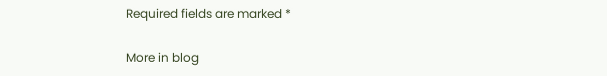Required fields are marked *

More in blog